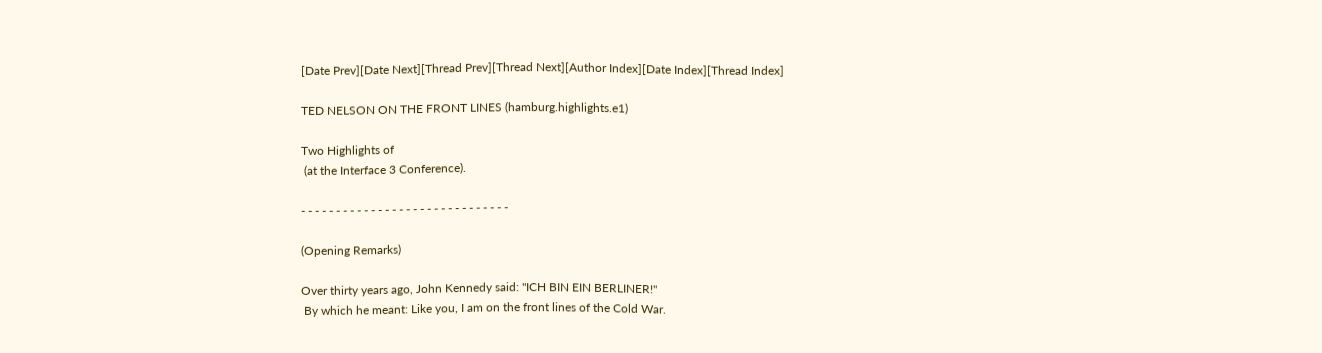[Date Prev][Date Next][Thread Prev][Thread Next][Author Index][Date Index][Thread Index]

TED NELSON ON THE FRONT LINES (hamburg.highlights.e1)

Two Highlights of
 (at the Interface 3 Conference).

- - - - - - - - - - - - - - - - - - - - - - - - - - - - - -

(Opening Remarks)

Over thirty years ago, John Kennedy said: "ICH BIN EIN BERLINER!"
 By which he meant: Like you, I am on the front lines of the Cold War.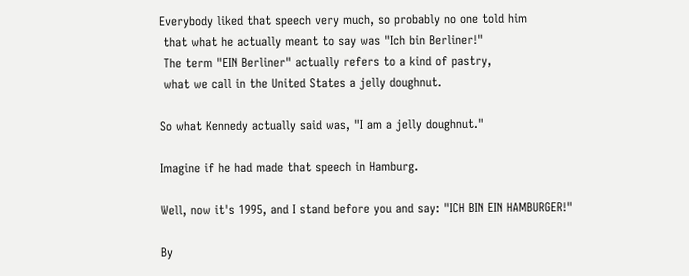Everybody liked that speech very much, so probably no one told him
 that what he actually meant to say was "Ich bin Berliner!"
 The term "EIN Berliner" actually refers to a kind of pastry,
 what we call in the United States a jelly doughnut.

So what Kennedy actually said was, "I am a jelly doughnut."

Imagine if he had made that speech in Hamburg.

Well, now it's 1995, and I stand before you and say: "ICH BIN EIN HAMBURGER!"

By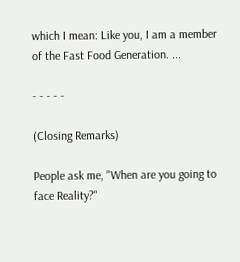which I mean: Like you, I am a member of the Fast Food Generation. ...

- - - - -

(Closing Remarks)

People ask me, "When are you going to face Reality?"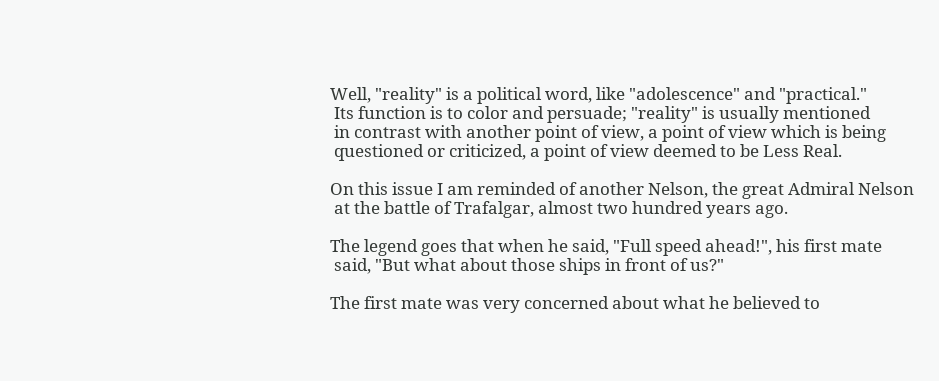Well, "reality" is a political word, like "adolescence" and "practical."
 Its function is to color and persuade; "reality" is usually mentioned
 in contrast with another point of view, a point of view which is being
 questioned or criticized, a point of view deemed to be Less Real.

On this issue I am reminded of another Nelson, the great Admiral Nelson
 at the battle of Trafalgar, almost two hundred years ago.

The legend goes that when he said, "Full speed ahead!", his first mate
 said, "But what about those ships in front of us?"

The first mate was very concerned about what he believed to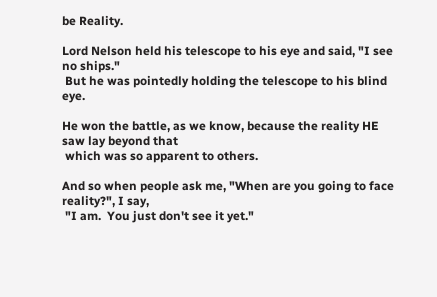be Reality.

Lord Nelson held his telescope to his eye and said, "I see no ships."
 But he was pointedly holding the telescope to his blind eye.

He won the battle, as we know, because the reality HE saw lay beyond that
 which was so apparent to others.

And so when people ask me, "When are you going to face reality?", I say,
 "I am.  You just don't see it yet."